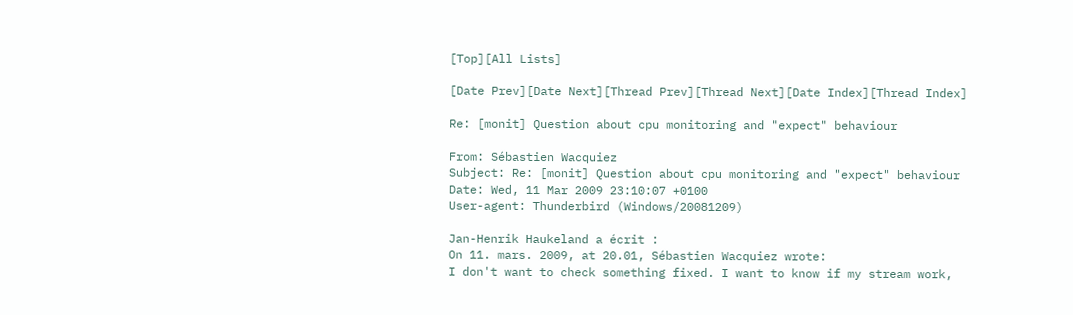[Top][All Lists]

[Date Prev][Date Next][Thread Prev][Thread Next][Date Index][Thread Index]

Re: [monit] Question about cpu monitoring and "expect" behaviour

From: Sébastien Wacquiez
Subject: Re: [monit] Question about cpu monitoring and "expect" behaviour
Date: Wed, 11 Mar 2009 23:10:07 +0100
User-agent: Thunderbird (Windows/20081209)

Jan-Henrik Haukeland a écrit :
On 11. mars. 2009, at 20.01, Sébastien Wacquiez wrote:
I don't want to check something fixed. I want to know if my stream work,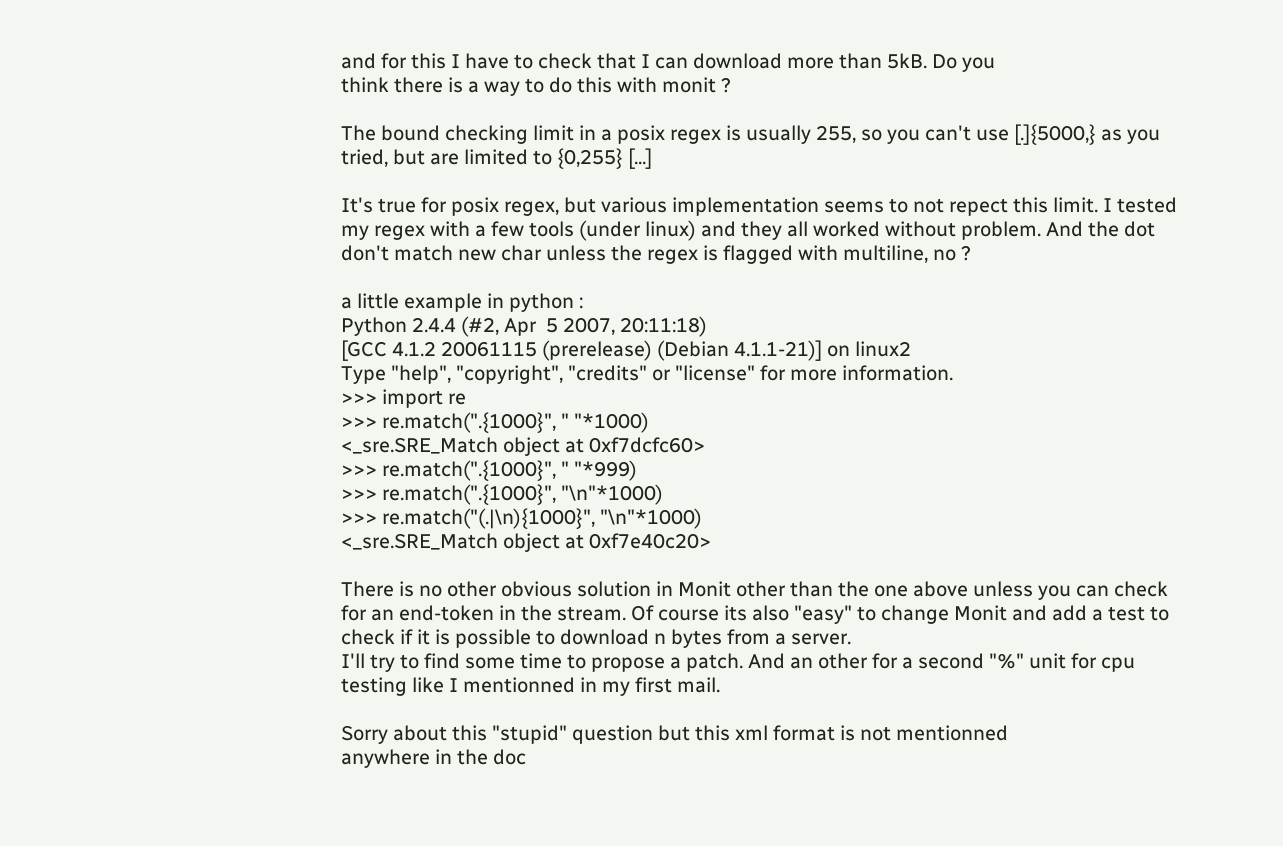and for this I have to check that I can download more than 5kB. Do you
think there is a way to do this with monit ?

The bound checking limit in a posix regex is usually 255, so you can't use [.]{5000,} as you tried, but are limited to {0,255} [...]

It's true for posix regex, but various implementation seems to not repect this limit. I tested my regex with a few tools (under linux) and they all worked without problem. And the dot don't match new char unless the regex is flagged with multiline, no ?

a little example in python :
Python 2.4.4 (#2, Apr  5 2007, 20:11:18)
[GCC 4.1.2 20061115 (prerelease) (Debian 4.1.1-21)] on linux2
Type "help", "copyright", "credits" or "license" for more information.
>>> import re
>>> re.match(".{1000}", " "*1000)
<_sre.SRE_Match object at 0xf7dcfc60>
>>> re.match(".{1000}", " "*999)
>>> re.match(".{1000}", "\n"*1000)
>>> re.match("(.|\n){1000}", "\n"*1000)
<_sre.SRE_Match object at 0xf7e40c20>

There is no other obvious solution in Monit other than the one above unless you can check for an end-token in the stream. Of course its also "easy" to change Monit and add a test to check if it is possible to download n bytes from a server.
I'll try to find some time to propose a patch. And an other for a second "%" unit for cpu testing like I mentionned in my first mail.

Sorry about this "stupid" question but this xml format is not mentionned
anywhere in the doc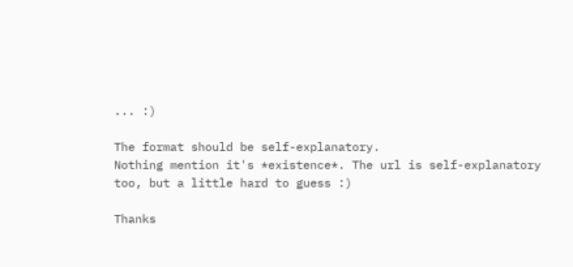... :)

The format should be self-explanatory.
Nothing mention it's *existence*. The url is self-explanatory too, but a little hard to guess :)

Thanks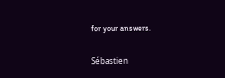for your answers.

Sébastien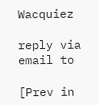Wacquiez

reply via email to

[Prev in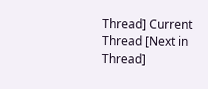Thread] Current Thread [Next in Thread]